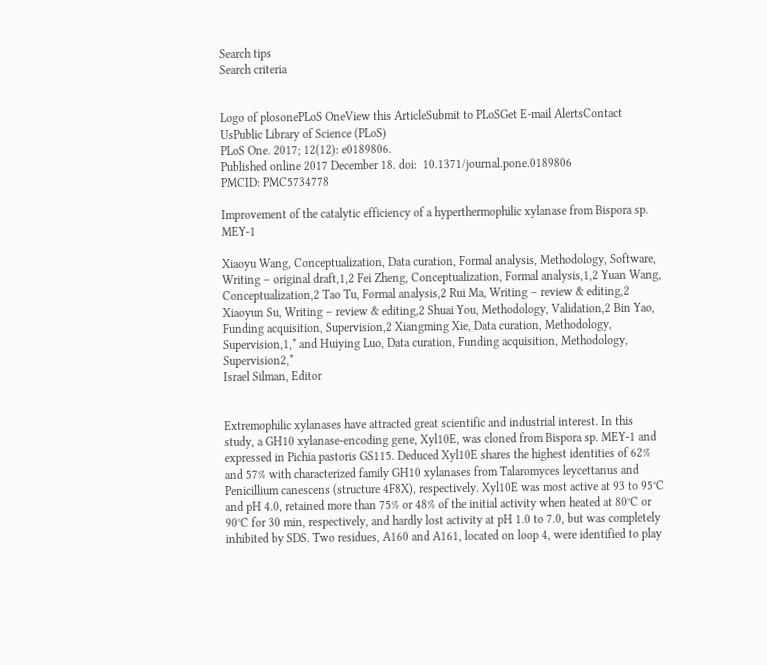Search tips
Search criteria


Logo of plosonePLoS OneView this ArticleSubmit to PLoSGet E-mail AlertsContact UsPublic Library of Science (PLoS)
PLoS One. 2017; 12(12): e0189806.
Published online 2017 December 18. doi:  10.1371/journal.pone.0189806
PMCID: PMC5734778

Improvement of the catalytic efficiency of a hyperthermophilic xylanase from Bispora sp. MEY-1

Xiaoyu Wang, Conceptualization, Data curation, Formal analysis, Methodology, Software, Writing – original draft,1,2 Fei Zheng, Conceptualization, Formal analysis,1,2 Yuan Wang, Conceptualization,2 Tao Tu, Formal analysis,2 Rui Ma, Writing – review & editing,2 Xiaoyun Su, Writing – review & editing,2 Shuai You, Methodology, Validation,2 Bin Yao, Funding acquisition, Supervision,2 Xiangming Xie, Data curation, Methodology, Supervision,1,* and Huiying Luo, Data curation, Funding acquisition, Methodology, Supervision2,*
Israel Silman, Editor


Extremophilic xylanases have attracted great scientific and industrial interest. In this study, a GH10 xylanase-encoding gene, Xyl10E, was cloned from Bispora sp. MEY-1 and expressed in Pichia pastoris GS115. Deduced Xyl10E shares the highest identities of 62% and 57% with characterized family GH10 xylanases from Talaromyces leycettanus and Penicillium canescens (structure 4F8X), respectively. Xyl10E was most active at 93 to 95°C and pH 4.0, retained more than 75% or 48% of the initial activity when heated at 80°C or 90°C for 30 min, respectively, and hardly lost activity at pH 1.0 to 7.0, but was completely inhibited by SDS. Two residues, A160 and A161, located on loop 4, were identified to play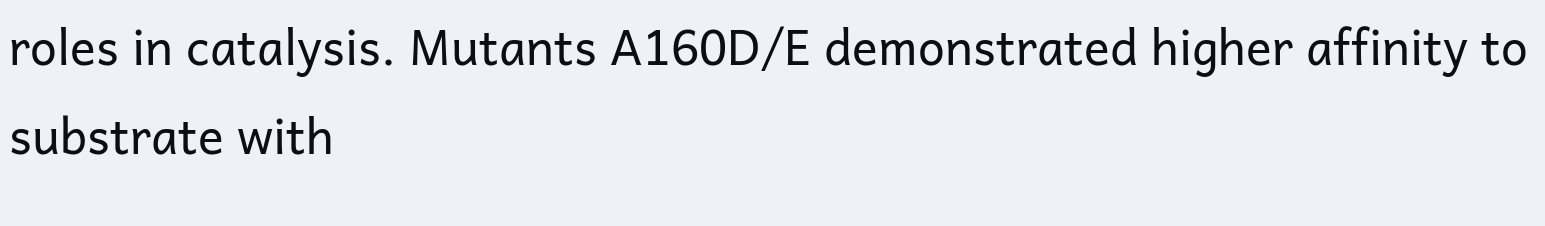roles in catalysis. Mutants A160D/E demonstrated higher affinity to substrate with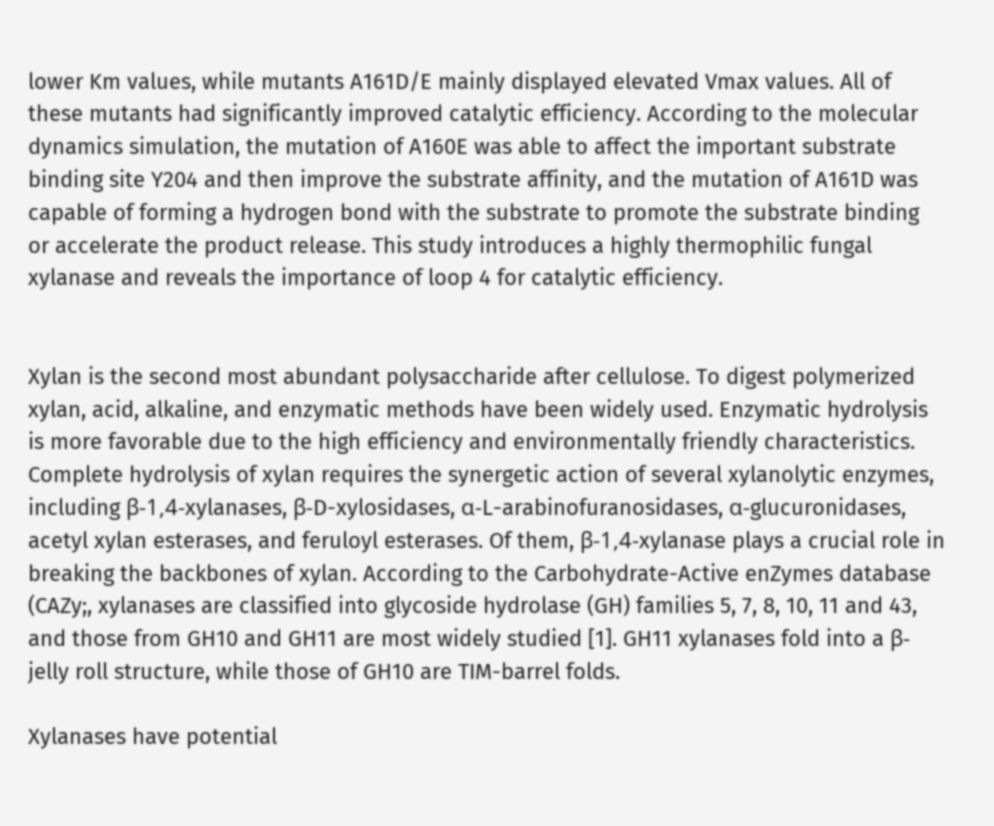lower Km values, while mutants A161D/E mainly displayed elevated Vmax values. All of these mutants had significantly improved catalytic efficiency. According to the molecular dynamics simulation, the mutation of A160E was able to affect the important substrate binding site Y204 and then improve the substrate affinity, and the mutation of A161D was capable of forming a hydrogen bond with the substrate to promote the substrate binding or accelerate the product release. This study introduces a highly thermophilic fungal xylanase and reveals the importance of loop 4 for catalytic efficiency.


Xylan is the second most abundant polysaccharide after cellulose. To digest polymerized xylan, acid, alkaline, and enzymatic methods have been widely used. Enzymatic hydrolysis is more favorable due to the high efficiency and environmentally friendly characteristics. Complete hydrolysis of xylan requires the synergetic action of several xylanolytic enzymes, including β-1,4-xylanases, β-D-xylosidases, α-L-arabinofuranosidases, α-glucuronidases, acetyl xylan esterases, and feruloyl esterases. Of them, β-1,4-xylanase plays a crucial role in breaking the backbones of xylan. According to the Carbohydrate-Active enZymes database (CAZy;, xylanases are classified into glycoside hydrolase (GH) families 5, 7, 8, 10, 11 and 43, and those from GH10 and GH11 are most widely studied [1]. GH11 xylanases fold into a β-jelly roll structure, while those of GH10 are TIM-barrel folds.

Xylanases have potential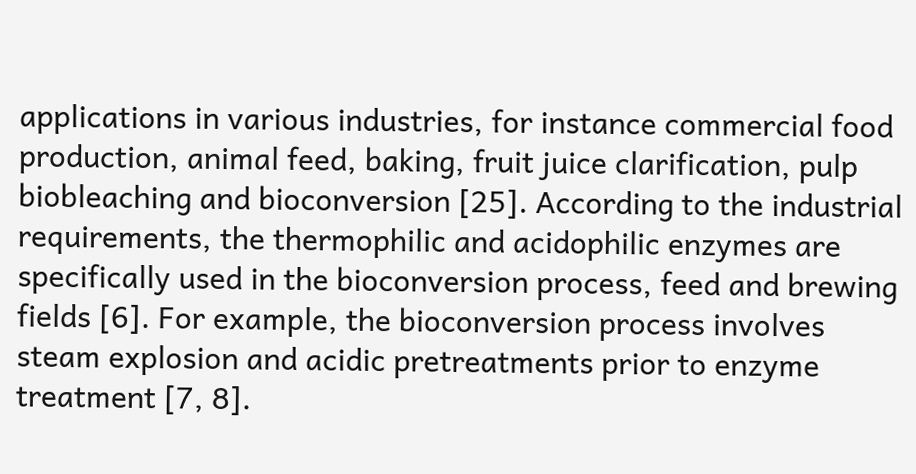applications in various industries, for instance commercial food production, animal feed, baking, fruit juice clarification, pulp biobleaching and bioconversion [25]. According to the industrial requirements, the thermophilic and acidophilic enzymes are specifically used in the bioconversion process, feed and brewing fields [6]. For example, the bioconversion process involves steam explosion and acidic pretreatments prior to enzyme treatment [7, 8].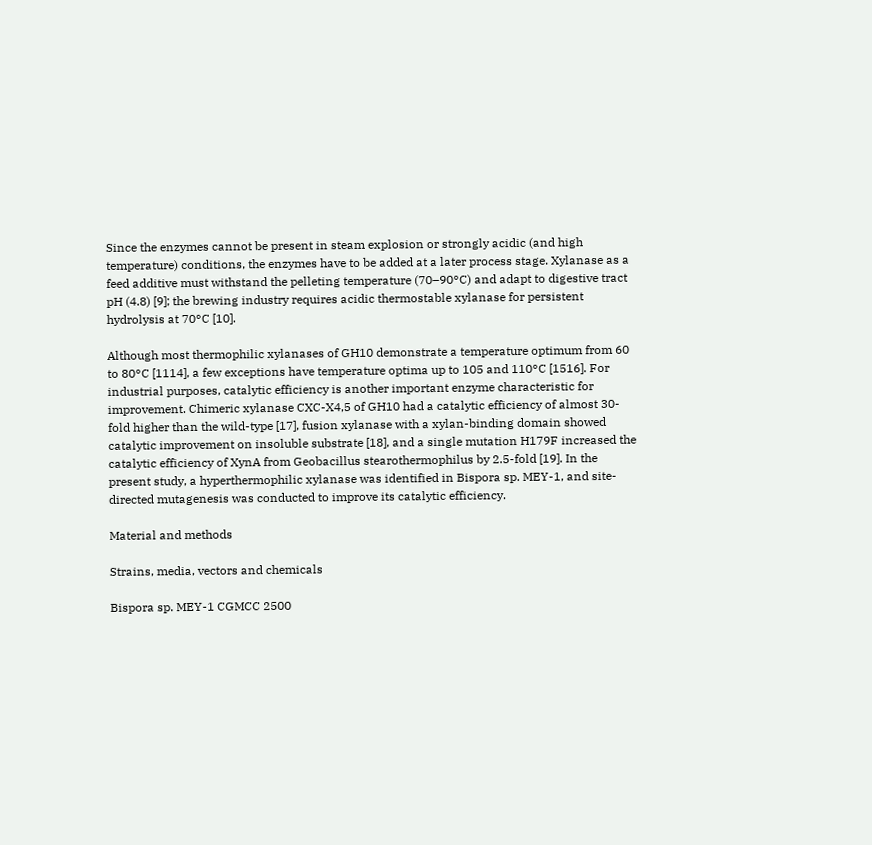Since the enzymes cannot be present in steam explosion or strongly acidic (and high temperature) conditions, the enzymes have to be added at a later process stage. Xylanase as a feed additive must withstand the pelleting temperature (70–90°C) and adapt to digestive tract pH (4.8) [9]; the brewing industry requires acidic thermostable xylanase for persistent hydrolysis at 70°C [10].

Although most thermophilic xylanases of GH10 demonstrate a temperature optimum from 60 to 80°C [1114], a few exceptions have temperature optima up to 105 and 110°C [1516]. For industrial purposes, catalytic efficiency is another important enzyme characteristic for improvement. Chimeric xylanase CXC-X4,5 of GH10 had a catalytic efficiency of almost 30-fold higher than the wild-type [17], fusion xylanase with a xylan-binding domain showed catalytic improvement on insoluble substrate [18], and a single mutation H179F increased the catalytic efficiency of XynA from Geobacillus stearothermophilus by 2.5-fold [19]. In the present study, a hyperthermophilic xylanase was identified in Bispora sp. MEY-1, and site-directed mutagenesis was conducted to improve its catalytic efficiency.

Material and methods

Strains, media, vectors and chemicals

Bispora sp. MEY-1 CGMCC 2500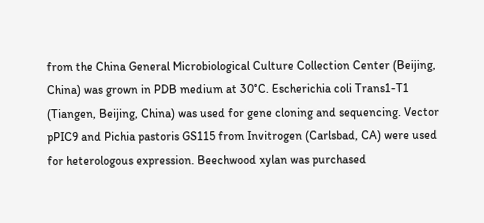from the China General Microbiological Culture Collection Center (Beijing, China) was grown in PDB medium at 30°C. Escherichia coli Trans1-T1 (Tiangen, Beijing, China) was used for gene cloning and sequencing. Vector pPIC9 and Pichia pastoris GS115 from Invitrogen (Carlsbad, CA) were used for heterologous expression. Beechwood xylan was purchased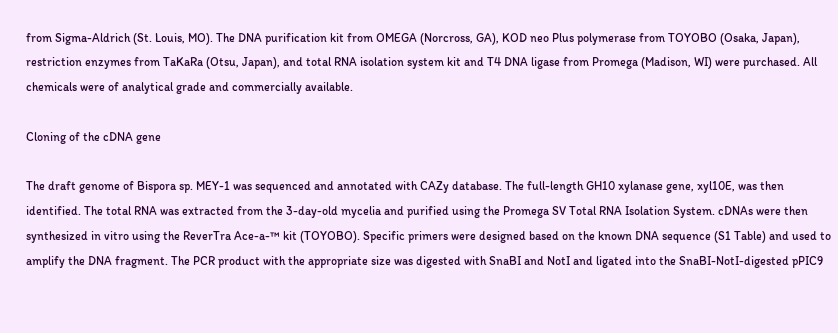from Sigma-Aldrich (St. Louis, MO). The DNA purification kit from OMEGA (Norcross, GA), KOD neo Plus polymerase from TOYOBO (Osaka, Japan), restriction enzymes from TaKaRa (Otsu, Japan), and total RNA isolation system kit and T4 DNA ligase from Promega (Madison, WI) were purchased. All chemicals were of analytical grade and commercially available.

Cloning of the cDNA gene

The draft genome of Bispora sp. MEY-1 was sequenced and annotated with CAZy database. The full-length GH10 xylanase gene, xyl10E, was then identified. The total RNA was extracted from the 3-day-old mycelia and purified using the Promega SV Total RNA Isolation System. cDNAs were then synthesized in vitro using the ReverTra Ace-a-™ kit (TOYOBO). Specific primers were designed based on the known DNA sequence (S1 Table) and used to amplify the DNA fragment. The PCR product with the appropriate size was digested with SnaBI and NotI and ligated into the SnaBI-NotI-digested pPIC9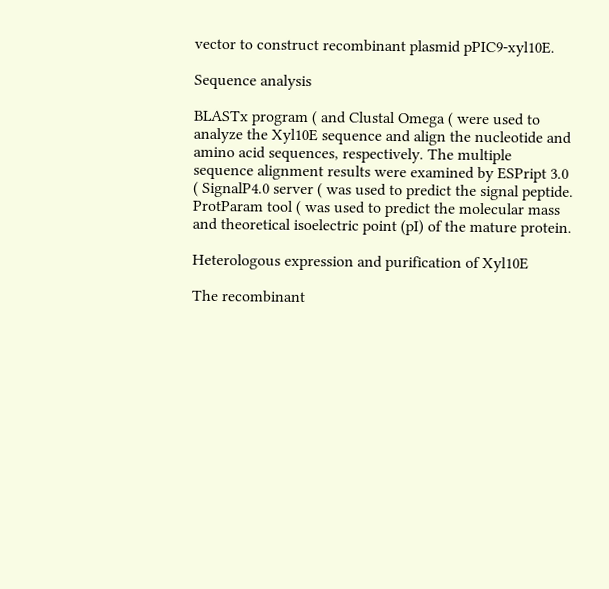vector to construct recombinant plasmid pPIC9-xyl10E.

Sequence analysis

BLASTx program ( and Clustal Omega ( were used to analyze the Xyl10E sequence and align the nucleotide and amino acid sequences, respectively. The multiple sequence alignment results were examined by ESPript 3.0 ( SignalP4.0 server ( was used to predict the signal peptide. ProtParam tool ( was used to predict the molecular mass and theoretical isoelectric point (pI) of the mature protein.

Heterologous expression and purification of Xyl10E

The recombinant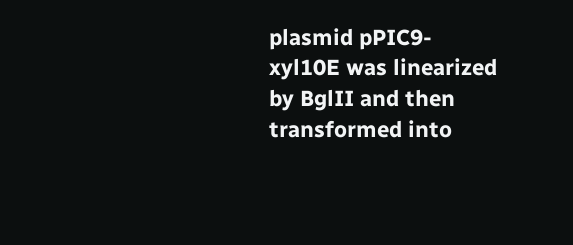plasmid pPIC9-xyl10E was linearized by BglII and then transformed into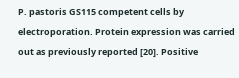P. pastoris GS115 competent cells by electroporation. Protein expression was carried out as previously reported [20]. Positive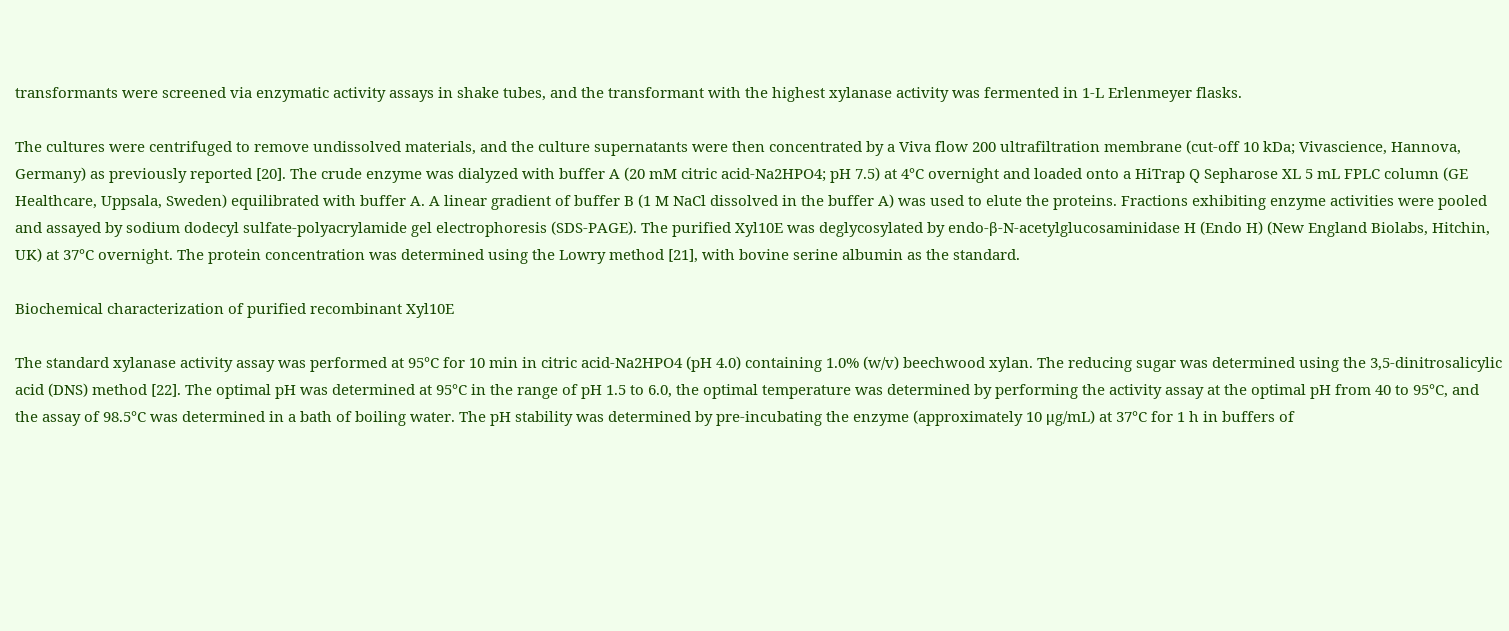transformants were screened via enzymatic activity assays in shake tubes, and the transformant with the highest xylanase activity was fermented in 1-L Erlenmeyer flasks.

The cultures were centrifuged to remove undissolved materials, and the culture supernatants were then concentrated by a Viva flow 200 ultrafiltration membrane (cut-off 10 kDa; Vivascience, Hannova, Germany) as previously reported [20]. The crude enzyme was dialyzed with buffer A (20 mM citric acid-Na2HPO4; pH 7.5) at 4°C overnight and loaded onto a HiTrap Q Sepharose XL 5 mL FPLC column (GE Healthcare, Uppsala, Sweden) equilibrated with buffer A. A linear gradient of buffer B (1 M NaCl dissolved in the buffer A) was used to elute the proteins. Fractions exhibiting enzyme activities were pooled and assayed by sodium dodecyl sulfate-polyacrylamide gel electrophoresis (SDS-PAGE). The purified Xyl10E was deglycosylated by endo-β-N-acetylglucosaminidase H (Endo H) (New England Biolabs, Hitchin, UK) at 37°C overnight. The protein concentration was determined using the Lowry method [21], with bovine serine albumin as the standard.

Biochemical characterization of purified recombinant Xyl10E

The standard xylanase activity assay was performed at 95°C for 10 min in citric acid-Na2HPO4 (pH 4.0) containing 1.0% (w/v) beechwood xylan. The reducing sugar was determined using the 3,5-dinitrosalicylic acid (DNS) method [22]. The optimal pH was determined at 95°C in the range of pH 1.5 to 6.0, the optimal temperature was determined by performing the activity assay at the optimal pH from 40 to 95°C, and the assay of 98.5°C was determined in a bath of boiling water. The pH stability was determined by pre-incubating the enzyme (approximately 10 μg/mL) at 37°C for 1 h in buffers of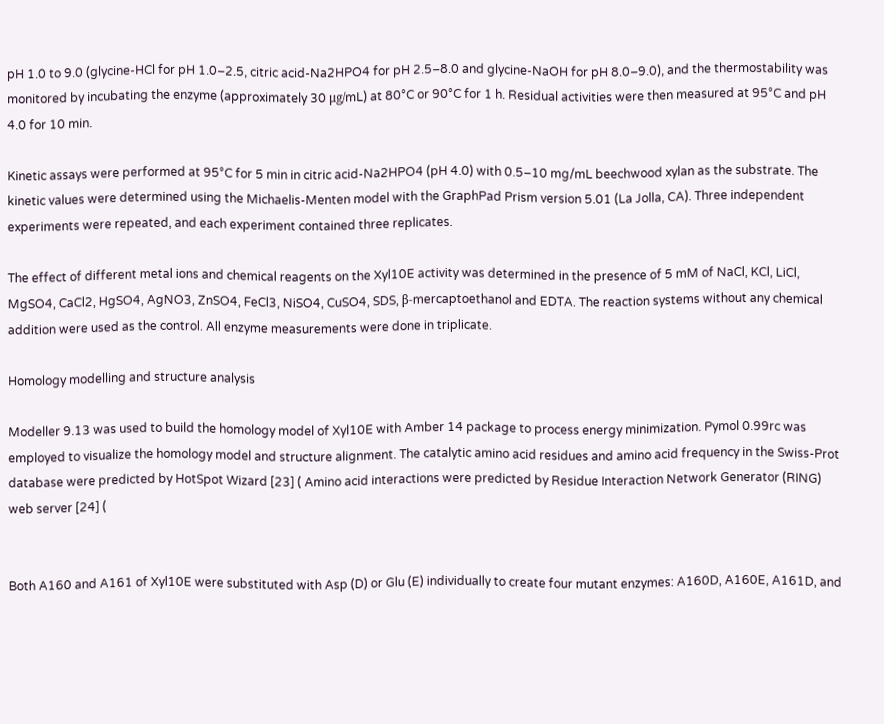pH 1.0 to 9.0 (glycine-HCl for pH 1.0–2.5, citric acid-Na2HPO4 for pH 2.5–8.0 and glycine-NaOH for pH 8.0–9.0), and the thermostability was monitored by incubating the enzyme (approximately 30 μg/mL) at 80°C or 90°C for 1 h. Residual activities were then measured at 95°C and pH 4.0 for 10 min.

Kinetic assays were performed at 95°C for 5 min in citric acid-Na2HPO4 (pH 4.0) with 0.5–10 mg/mL beechwood xylan as the substrate. The kinetic values were determined using the Michaelis-Menten model with the GraphPad Prism version 5.01 (La Jolla, CA). Three independent experiments were repeated, and each experiment contained three replicates.

The effect of different metal ions and chemical reagents on the Xyl10E activity was determined in the presence of 5 mM of NaCl, KCl, LiCl, MgSO4, CaCl2, HgSO4, AgNO3, ZnSO4, FeCl3, NiSO4, CuSO4, SDS, β-mercaptoethanol and EDTA. The reaction systems without any chemical addition were used as the control. All enzyme measurements were done in triplicate.

Homology modelling and structure analysis

Modeller 9.13 was used to build the homology model of Xyl10E with Amber 14 package to process energy minimization. Pymol 0.99rc was employed to visualize the homology model and structure alignment. The catalytic amino acid residues and amino acid frequency in the Swiss-Prot database were predicted by HotSpot Wizard [23] ( Amino acid interactions were predicted by Residue Interaction Network Generator (RING) web server [24] (


Both A160 and A161 of Xyl10E were substituted with Asp (D) or Glu (E) individually to create four mutant enzymes: A160D, A160E, A161D, and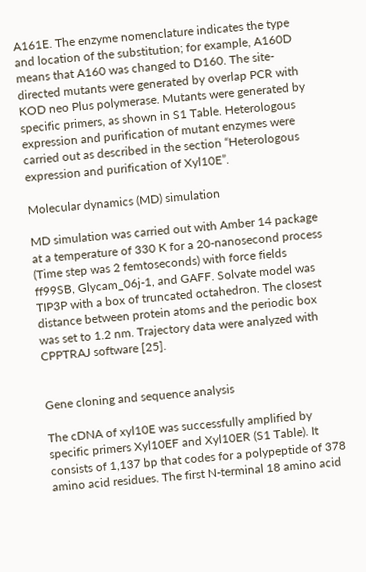A161E. The enzyme nomenclature indicates the type and location of the substitution; for example, A160D means that A160 was changed to D160. The site-directed mutants were generated by overlap PCR with KOD neo Plus polymerase. Mutants were generated by specific primers, as shown in S1 Table. Heterologous expression and purification of mutant enzymes were carried out as described in the section “Heterologous expression and purification of Xyl10E”.

Molecular dynamics (MD) simulation

MD simulation was carried out with Amber 14 package at a temperature of 330 K for a 20-nanosecond process (Time step was 2 femtoseconds) with force fields ff99SB, Glycam_06j-1, and GAFF. Solvate model was TIP3P with a box of truncated octahedron. The closest distance between protein atoms and the periodic box was set to 1.2 nm. Trajectory data were analyzed with CPPTRAJ software [25].


Gene cloning and sequence analysis

The cDNA of xyl10E was successfully amplified by specific primers Xyl10EF and Xyl10ER (S1 Table). It consists of 1,137 bp that codes for a polypeptide of 378 amino acid residues. The first N-terminal 18 amino acid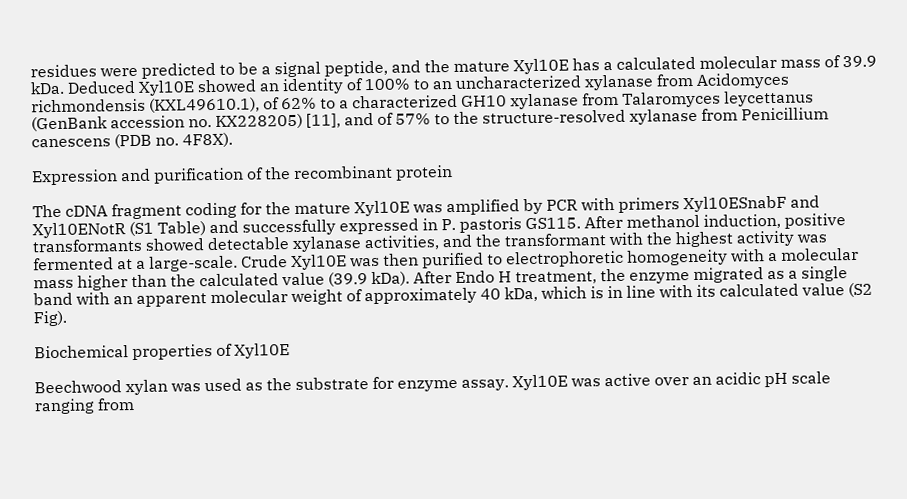residues were predicted to be a signal peptide, and the mature Xyl10E has a calculated molecular mass of 39.9 kDa. Deduced Xyl10E showed an identity of 100% to an uncharacterized xylanase from Acidomyces richmondensis (KXL49610.1), of 62% to a characterized GH10 xylanase from Talaromyces leycettanus (GenBank accession no. KX228205) [11], and of 57% to the structure-resolved xylanase from Penicillium canescens (PDB no. 4F8X).

Expression and purification of the recombinant protein

The cDNA fragment coding for the mature Xyl10E was amplified by PCR with primers Xyl10ESnabF and Xyl10ENotR (S1 Table) and successfully expressed in P. pastoris GS115. After methanol induction, positive transformants showed detectable xylanase activities, and the transformant with the highest activity was fermented at a large-scale. Crude Xyl10E was then purified to electrophoretic homogeneity with a molecular mass higher than the calculated value (39.9 kDa). After Endo H treatment, the enzyme migrated as a single band with an apparent molecular weight of approximately 40 kDa, which is in line with its calculated value (S2 Fig).

Biochemical properties of Xyl10E

Beechwood xylan was used as the substrate for enzyme assay. Xyl10E was active over an acidic pH scale ranging from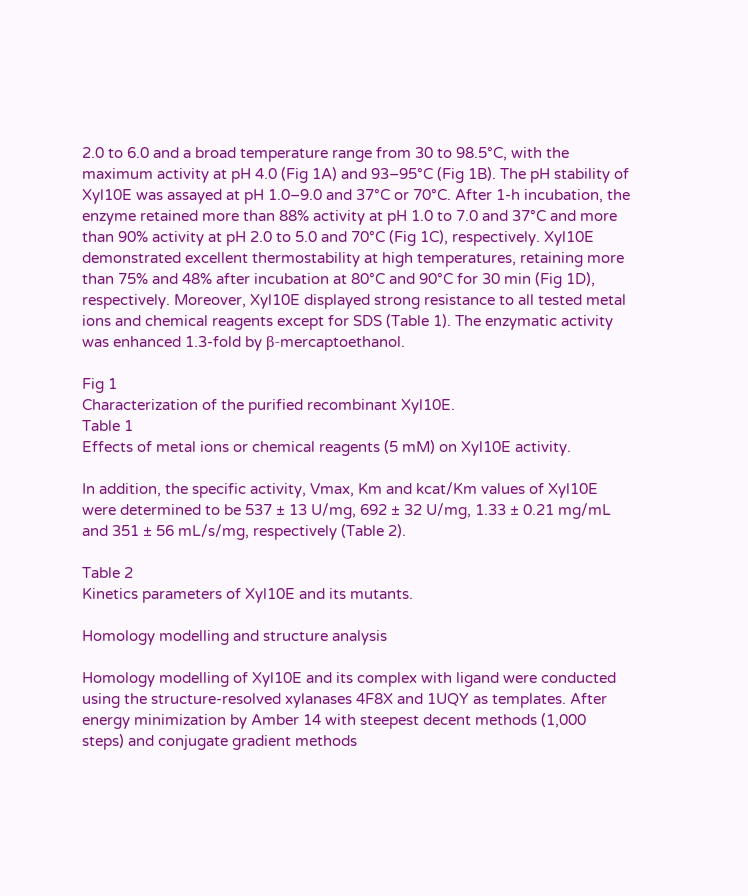2.0 to 6.0 and a broad temperature range from 30 to 98.5°C, with the maximum activity at pH 4.0 (Fig 1A) and 93‒95°C (Fig 1B). The pH stability of Xyl10E was assayed at pH 1.0‒9.0 and 37°C or 70°C. After 1-h incubation, the enzyme retained more than 88% activity at pH 1.0 to 7.0 and 37°C and more than 90% activity at pH 2.0 to 5.0 and 70°C (Fig 1C), respectively. Xyl10E demonstrated excellent thermostability at high temperatures, retaining more than 75% and 48% after incubation at 80°C and 90°C for 30 min (Fig 1D), respectively. Moreover, Xyl10E displayed strong resistance to all tested metal ions and chemical reagents except for SDS (Table 1). The enzymatic activity was enhanced 1.3-fold by β-mercaptoethanol.

Fig 1
Characterization of the purified recombinant Xyl10E.
Table 1
Effects of metal ions or chemical reagents (5 mM) on Xyl10E activity.

In addition, the specific activity, Vmax, Km and kcat/Km values of Xyl10E were determined to be 537 ± 13 U/mg, 692 ± 32 U/mg, 1.33 ± 0.21 mg/mL and 351 ± 56 mL/s/mg, respectively (Table 2).

Table 2
Kinetics parameters of Xyl10E and its mutants.

Homology modelling and structure analysis

Homology modelling of Xyl10E and its complex with ligand were conducted using the structure-resolved xylanases 4F8X and 1UQY as templates. After energy minimization by Amber 14 with steepest decent methods (1,000 steps) and conjugate gradient methods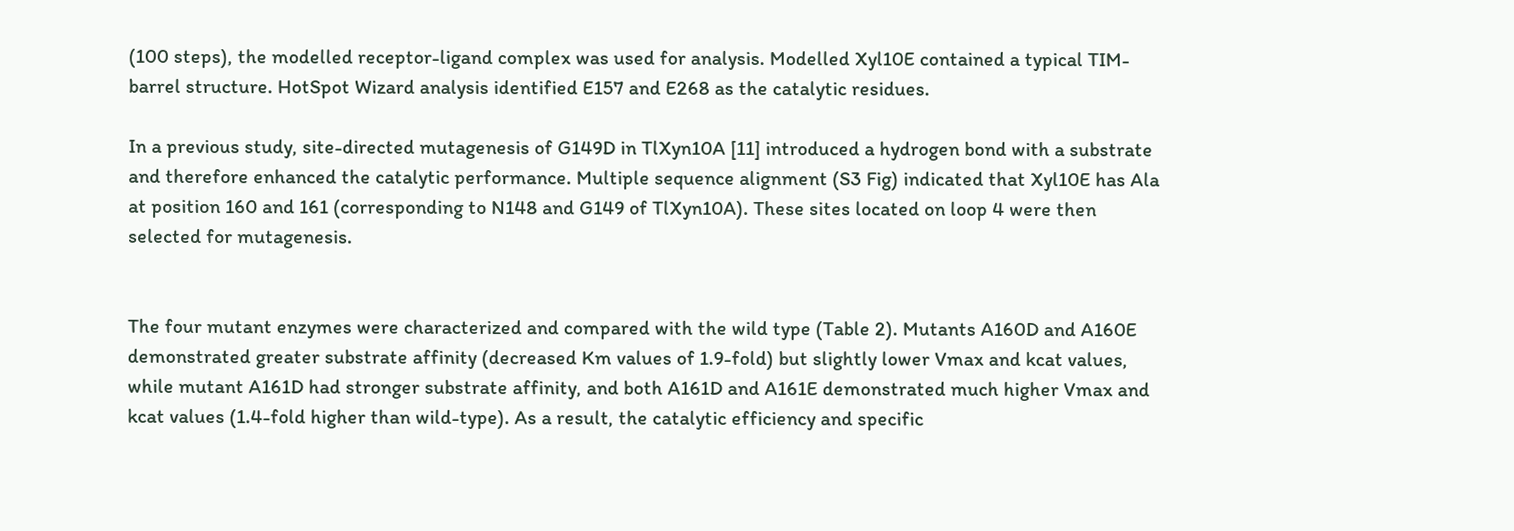(100 steps), the modelled receptor-ligand complex was used for analysis. Modelled Xyl10E contained a typical TIM-barrel structure. HotSpot Wizard analysis identified E157 and E268 as the catalytic residues.

In a previous study, site-directed mutagenesis of G149D in TlXyn10A [11] introduced a hydrogen bond with a substrate and therefore enhanced the catalytic performance. Multiple sequence alignment (S3 Fig) indicated that Xyl10E has Ala at position 160 and 161 (corresponding to N148 and G149 of TlXyn10A). These sites located on loop 4 were then selected for mutagenesis.


The four mutant enzymes were characterized and compared with the wild type (Table 2). Mutants A160D and A160E demonstrated greater substrate affinity (decreased Km values of 1.9-fold) but slightly lower Vmax and kcat values, while mutant A161D had stronger substrate affinity, and both A161D and A161E demonstrated much higher Vmax and kcat values (1.4-fold higher than wild-type). As a result, the catalytic efficiency and specific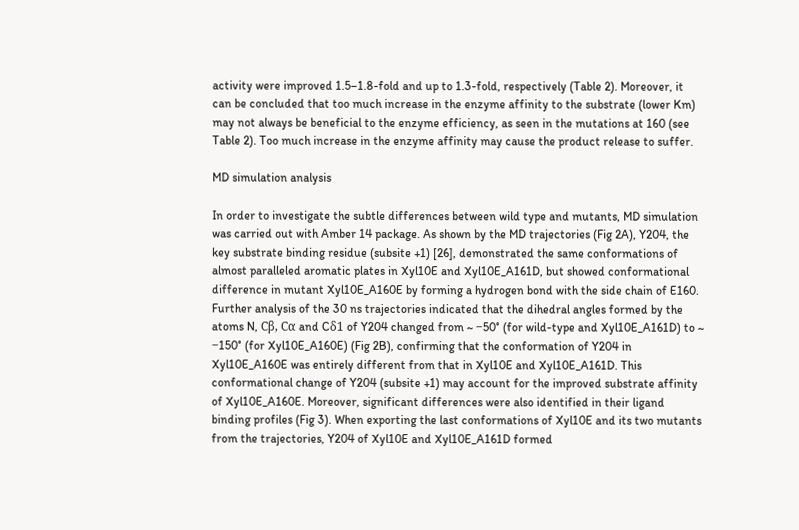activity were improved 1.5–1.8-fold and up to 1.3-fold, respectively (Table 2). Moreover, it can be concluded that too much increase in the enzyme affinity to the substrate (lower Km) may not always be beneficial to the enzyme efficiency, as seen in the mutations at 160 (see Table 2). Too much increase in the enzyme affinity may cause the product release to suffer.

MD simulation analysis

In order to investigate the subtle differences between wild type and mutants, MD simulation was carried out with Amber 14 package. As shown by the MD trajectories (Fig 2A), Y204, the key substrate binding residue (subsite +1) [26], demonstrated the same conformations of almost paralleled aromatic plates in Xyl10E and Xyl10E_A161D, but showed conformational difference in mutant Xyl10E_A160E by forming a hydrogen bond with the side chain of E160. Further analysis of the 30 ns trajectories indicated that the dihedral angles formed by the atoms N, Cβ, Cα and Cδ1 of Y204 changed from ~ −50° (for wild-type and Xyl10E_A161D) to ~ −150° (for Xyl10E_A160E) (Fig 2B), confirming that the conformation of Y204 in Xyl10E_A160E was entirely different from that in Xyl10E and Xyl10E_A161D. This conformational change of Y204 (subsite +1) may account for the improved substrate affinity of Xyl10E_A160E. Moreover, significant differences were also identified in their ligand binding profiles (Fig 3). When exporting the last conformations of Xyl10E and its two mutants from the trajectories, Y204 of Xyl10E and Xyl10E_A161D formed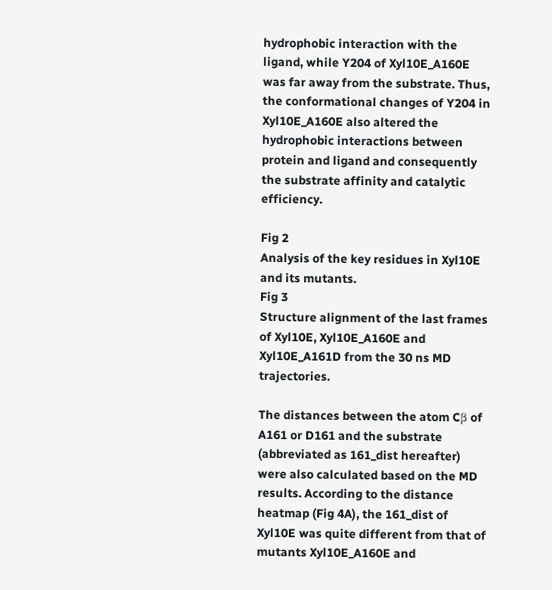hydrophobic interaction with the ligand, while Y204 of Xyl10E_A160E was far away from the substrate. Thus, the conformational changes of Y204 in Xyl10E_A160E also altered the hydrophobic interactions between protein and ligand and consequently the substrate affinity and catalytic efficiency.

Fig 2
Analysis of the key residues in Xyl10E and its mutants.
Fig 3
Structure alignment of the last frames of Xyl10E, Xyl10E_A160E and Xyl10E_A161D from the 30 ns MD trajectories.

The distances between the atom Cβ of A161 or D161 and the substrate (abbreviated as 161_dist hereafter) were also calculated based on the MD results. According to the distance heatmap (Fig 4A), the 161_dist of Xyl10E was quite different from that of mutants Xyl10E_A160E and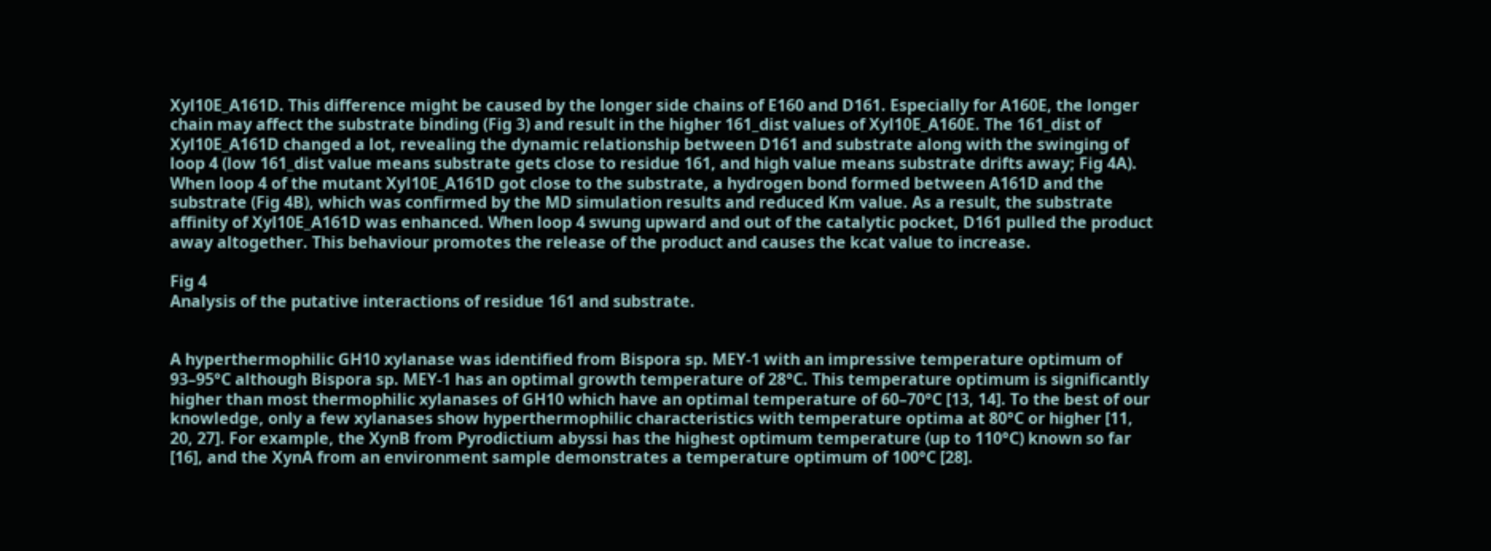Xyl10E_A161D. This difference might be caused by the longer side chains of E160 and D161. Especially for A160E, the longer chain may affect the substrate binding (Fig 3) and result in the higher 161_dist values of Xyl10E_A160E. The 161_dist of Xyl10E_A161D changed a lot, revealing the dynamic relationship between D161 and substrate along with the swinging of loop 4 (low 161_dist value means substrate gets close to residue 161, and high value means substrate drifts away; Fig 4A). When loop 4 of the mutant Xyl10E_A161D got close to the substrate, a hydrogen bond formed between A161D and the substrate (Fig 4B), which was confirmed by the MD simulation results and reduced Km value. As a result, the substrate affinity of Xyl10E_A161D was enhanced. When loop 4 swung upward and out of the catalytic pocket, D161 pulled the product away altogether. This behaviour promotes the release of the product and causes the kcat value to increase.

Fig 4
Analysis of the putative interactions of residue 161 and substrate.


A hyperthermophilic GH10 xylanase was identified from Bispora sp. MEY-1 with an impressive temperature optimum of 93–95°C although Bispora sp. MEY-1 has an optimal growth temperature of 28°C. This temperature optimum is significantly higher than most thermophilic xylanases of GH10 which have an optimal temperature of 60–70°C [13, 14]. To the best of our knowledge, only a few xylanases show hyperthermophilic characteristics with temperature optima at 80°C or higher [11, 20, 27]. For example, the XynB from Pyrodictium abyssi has the highest optimum temperature (up to 110°C) known so far [16], and the XynA from an environment sample demonstrates a temperature optimum of 100°C [28].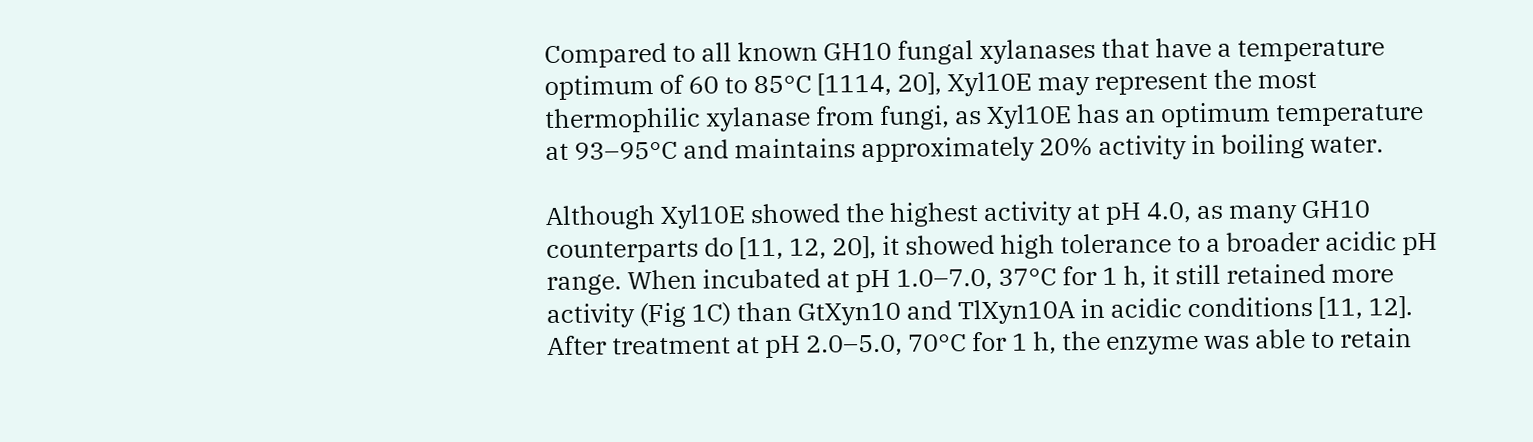Compared to all known GH10 fungal xylanases that have a temperature optimum of 60 to 85°C [1114, 20], Xyl10E may represent the most thermophilic xylanase from fungi, as Xyl10E has an optimum temperature at 93–95°C and maintains approximately 20% activity in boiling water.

Although Xyl10E showed the highest activity at pH 4.0, as many GH10 counterparts do [11, 12, 20], it showed high tolerance to a broader acidic pH range. When incubated at pH 1.0–7.0, 37°C for 1 h, it still retained more activity (Fig 1C) than GtXyn10 and TlXyn10A in acidic conditions [11, 12]. After treatment at pH 2.0–5.0, 70°C for 1 h, the enzyme was able to retain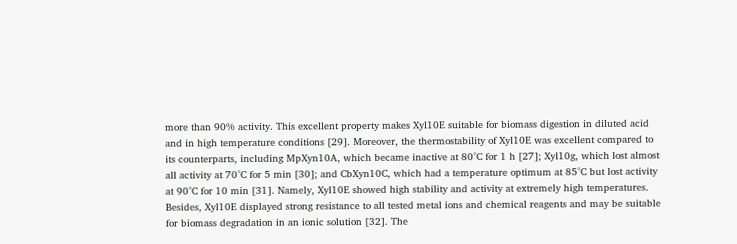more than 90% activity. This excellent property makes Xyl10E suitable for biomass digestion in diluted acid and in high temperature conditions [29]. Moreover, the thermostability of Xyl10E was excellent compared to its counterparts, including MpXyn10A, which became inactive at 80°C for 1 h [27]; Xyl10g, which lost almost all activity at 70°C for 5 min [30]; and CbXyn10C, which had a temperature optimum at 85°C but lost activity at 90°C for 10 min [31]. Namely, Xyl10E showed high stability and activity at extremely high temperatures. Besides, Xyl10E displayed strong resistance to all tested metal ions and chemical reagents and may be suitable for biomass degradation in an ionic solution [32]. The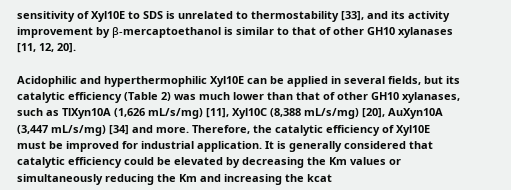sensitivity of Xyl10E to SDS is unrelated to thermostability [33], and its activity improvement by β-mercaptoethanol is similar to that of other GH10 xylanases [11, 12, 20].

Acidophilic and hyperthermophilic Xyl10E can be applied in several fields, but its catalytic efficiency (Table 2) was much lower than that of other GH10 xylanases, such as TlXyn10A (1,626 mL/s/mg) [11], Xyl10C (8,388 mL/s/mg) [20], AuXyn10A (3,447 mL/s/mg) [34] and more. Therefore, the catalytic efficiency of Xyl10E must be improved for industrial application. It is generally considered that catalytic efficiency could be elevated by decreasing the Km values or simultaneously reducing the Km and increasing the kcat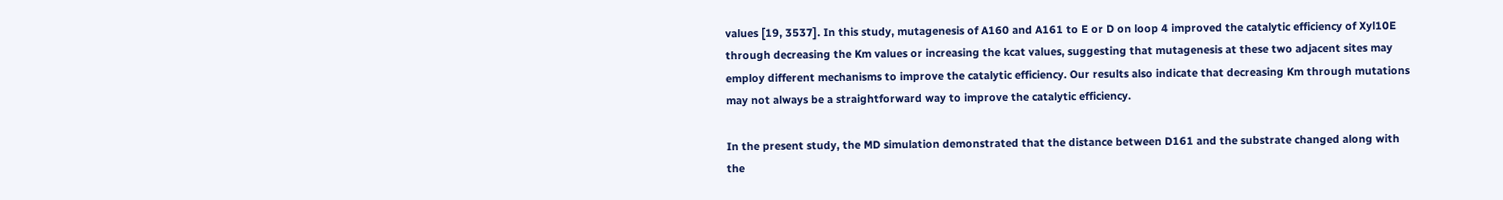values [19, 3537]. In this study, mutagenesis of A160 and A161 to E or D on loop 4 improved the catalytic efficiency of Xyl10E through decreasing the Km values or increasing the kcat values, suggesting that mutagenesis at these two adjacent sites may employ different mechanisms to improve the catalytic efficiency. Our results also indicate that decreasing Km through mutations may not always be a straightforward way to improve the catalytic efficiency.

In the present study, the MD simulation demonstrated that the distance between D161 and the substrate changed along with the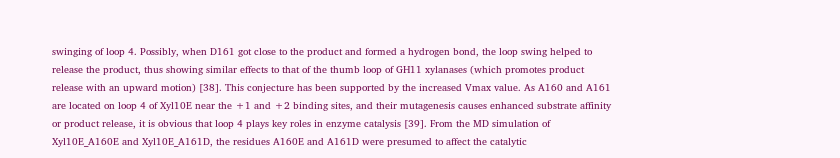swinging of loop 4. Possibly, when D161 got close to the product and formed a hydrogen bond, the loop swing helped to release the product, thus showing similar effects to that of the thumb loop of GH11 xylanases (which promotes product release with an upward motion) [38]. This conjecture has been supported by the increased Vmax value. As A160 and A161 are located on loop 4 of Xyl10E near the +1 and +2 binding sites, and their mutagenesis causes enhanced substrate affinity or product release, it is obvious that loop 4 plays key roles in enzyme catalysis [39]. From the MD simulation of Xyl10E_A160E and Xyl10E_A161D, the residues A160E and A161D were presumed to affect the catalytic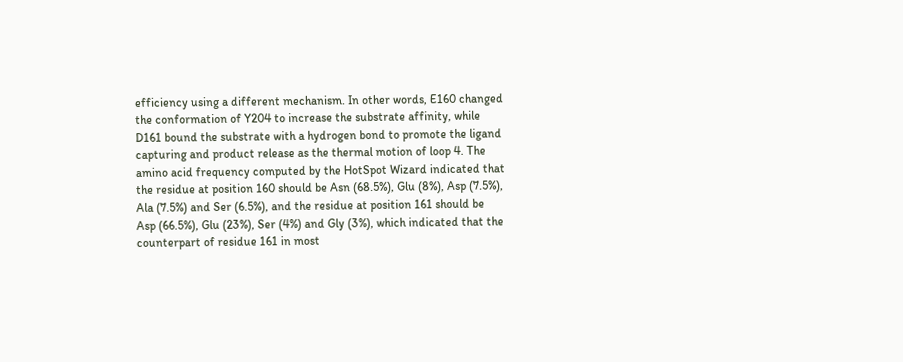efficiency using a different mechanism. In other words, E160 changed the conformation of Y204 to increase the substrate affinity, while D161 bound the substrate with a hydrogen bond to promote the ligand capturing and product release as the thermal motion of loop 4. The amino acid frequency computed by the HotSpot Wizard indicated that the residue at position 160 should be Asn (68.5%), Glu (8%), Asp (7.5%), Ala (7.5%) and Ser (6.5%), and the residue at position 161 should be Asp (66.5%), Glu (23%), Ser (4%) and Gly (3%), which indicated that the counterpart of residue 161 in most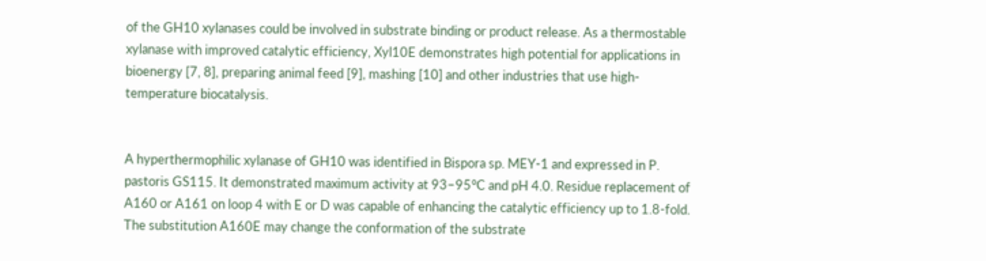of the GH10 xylanases could be involved in substrate binding or product release. As a thermostable xylanase with improved catalytic efficiency, Xyl10E demonstrates high potential for applications in bioenergy [7, 8], preparing animal feed [9], mashing [10] and other industries that use high-temperature biocatalysis.


A hyperthermophilic xylanase of GH10 was identified in Bispora sp. MEY-1 and expressed in P. pastoris GS115. It demonstrated maximum activity at 93–95°C and pH 4.0. Residue replacement of A160 or A161 on loop 4 with E or D was capable of enhancing the catalytic efficiency up to 1.8-fold. The substitution A160E may change the conformation of the substrate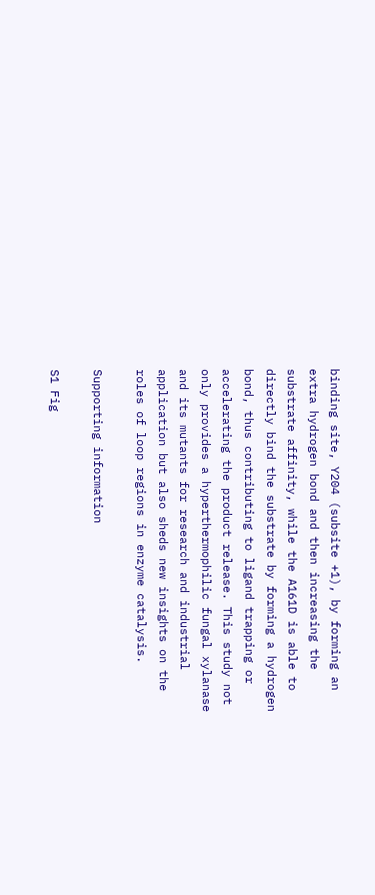binding site, Y204 (subsite +1), by forming an extra hydrogen bond and then increasing the substrate affinity, while the A161D is able to directly bind the substrate by forming a hydrogen bond, thus contributing to ligand trapping or accelerating the product release. This study not only provides a hyperthermophilic fungal xylanase and its mutants for research and industrial application but also sheds new insights on the roles of loop regions in enzyme catalysis.

Supporting information

S1 Fig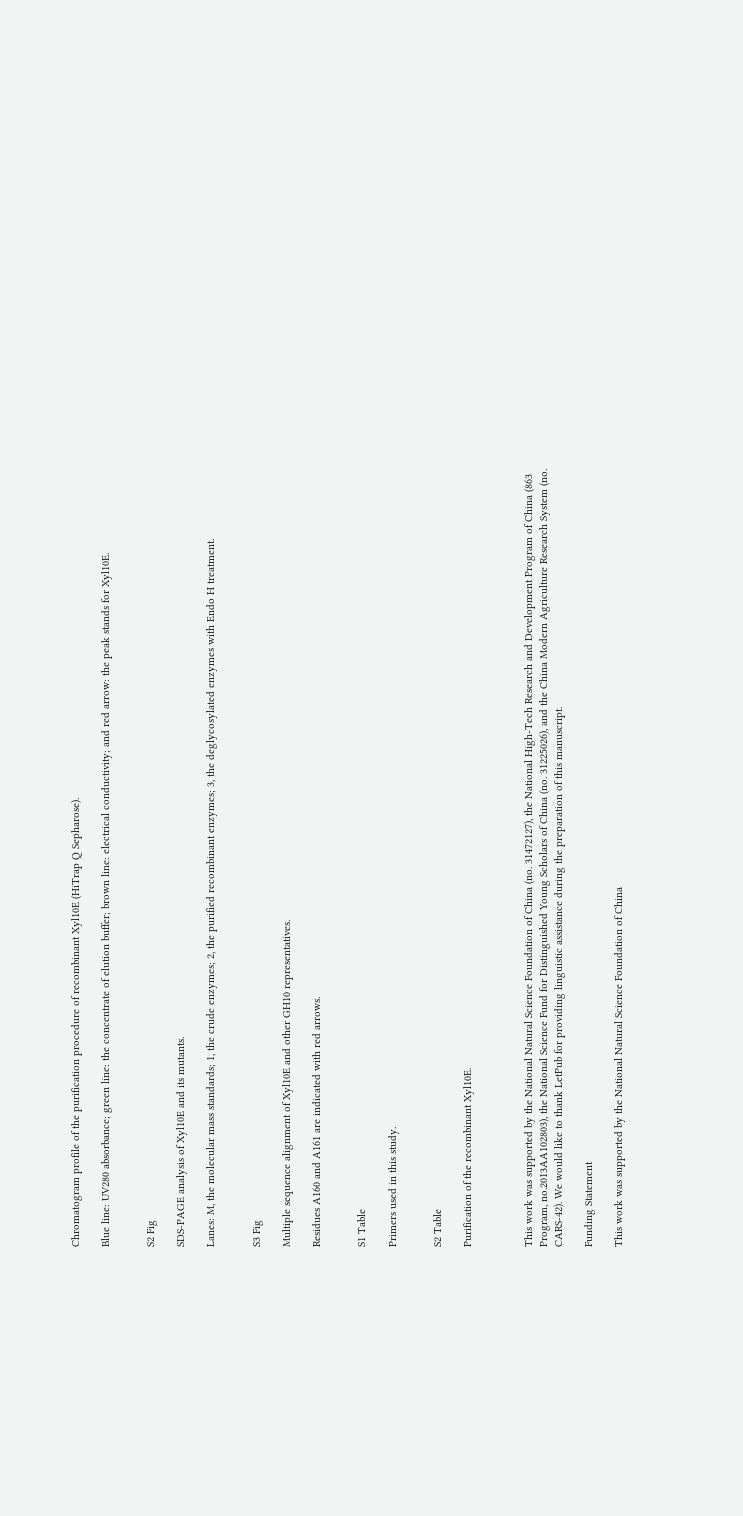Chromatogram profile of the purification procedure of recombinant Xyl10E (HiTrap Q Sepharose).

Blue line: UV280 absorbance; green line: the concentrate of elution buffer; brown line: electrical conductivity; and red arrow: the peak stands for Xyl10E.


S2 Fig

SDS-PAGE analysis of Xyl10E and its mutants.

Lanes: M, the molecular mass standards; 1, the crude enzymes; 2, the purified recombinant enzymes; 3, the deglycosylated enzymes with Endo H treatment.


S3 Fig

Multiple sequence alignment of Xyl10E and other GH10 representatives.

Residues A160 and A161 are indicated with red arrows.


S1 Table

Primers used in this study.


S2 Table

Purification of the recombinant Xyl10E.



This work was supported by the National Natural Science Foundation of China (no. 31472127), the National High-Tech Research and Development Program of China (863 Program, no.2013AA102803), the National Science Fund for Distinguished Young Scholars of China (no. 31225026), and the China Modern Agriculture Research System (no. CARS-42). We would like to thank LetPub for providing linguistic assistance during the preparation of this manuscript.

Funding Statement

This work was supported by the National Natural Science Foundation of China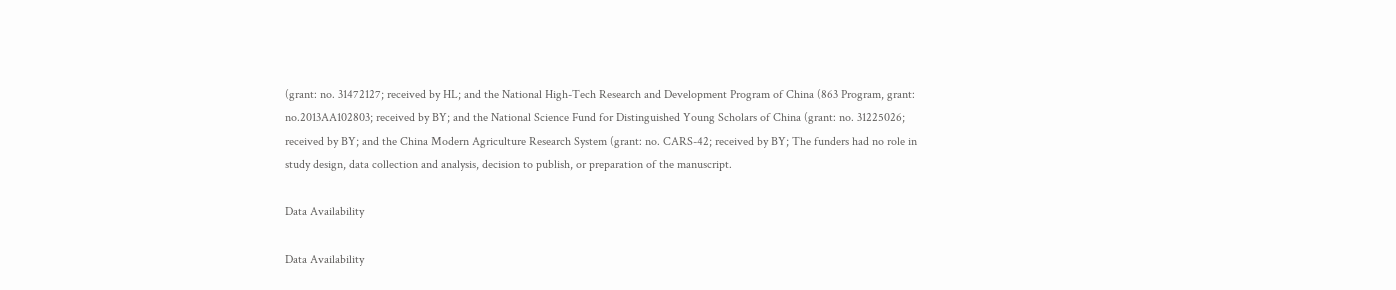(grant: no. 31472127; received by HL; and the National High-Tech Research and Development Program of China (863 Program, grant: no.2013AA102803; received by BY; and the National Science Fund for Distinguished Young Scholars of China (grant: no. 31225026; received by BY; and the China Modern Agriculture Research System (grant: no. CARS-42; received by BY; The funders had no role in study design, data collection and analysis, decision to publish, or preparation of the manuscript.

Data Availability

Data Availability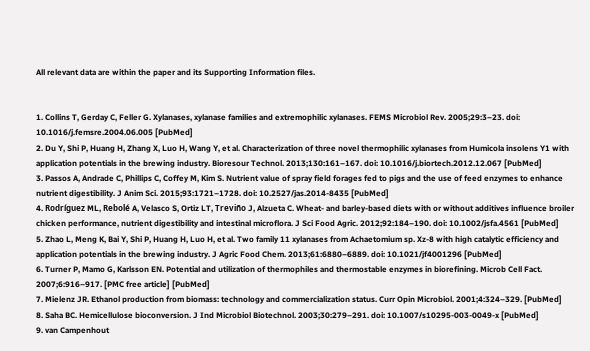All relevant data are within the paper and its Supporting Information files.


1. Collins T, Gerday C, Feller G. Xylanases, xylanase families and extremophilic xylanases. FEMS Microbiol Rev. 2005;29:3–23. doi: 10.1016/j.femsre.2004.06.005 [PubMed]
2. Du Y, Shi P, Huang H, Zhang X, Luo H, Wang Y, et al. Characterization of three novel thermophilic xylanases from Humicola insolens Y1 with application potentials in the brewing industry. Bioresour Technol. 2013;130:161–167. doi: 10.1016/j.biortech.2012.12.067 [PubMed]
3. Passos A, Andrade C, Phillips C, Coffey M, Kim S. Nutrient value of spray field forages fed to pigs and the use of feed enzymes to enhance nutrient digestibility. J Anim Sci. 2015;93:1721–1728. doi: 10.2527/jas.2014-8435 [PubMed]
4. Rodríguez ML, Rebolé A, Velasco S, Ortiz LT, Treviño J, Alzueta C. Wheat- and barley-based diets with or without additives influence broiler chicken performance, nutrient digestibility and intestinal microflora. J Sci Food Agric. 2012;92:184–190. doi: 10.1002/jsfa.4561 [PubMed]
5. Zhao L, Meng K, Bai Y, Shi P, Huang H, Luo H, et al. Two family 11 xylanases from Achaetomium sp. Xz-8 with high catalytic efficiency and application potentials in the brewing industry. J Agric Food Chem. 2013;61:6880–6889. doi: 10.1021/jf4001296 [PubMed]
6. Turner P, Mamo G, Karlsson EN. Potential and utilization of thermophiles and thermostable enzymes in biorefining. Microb Cell Fact. 2007;6:916–917. [PMC free article] [PubMed]
7. Mielenz JR. Ethanol production from biomass: technology and commercialization status. Curr Opin Microbiol. 2001;4:324–329. [PubMed]
8. Saha BC. Hemicellulose bioconversion. J Ind Microbiol Biotechnol. 2003;30:279–291. doi: 10.1007/s10295-003-0049-x [PubMed]
9. van Campenhout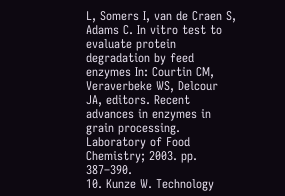L, Somers I, van de Craen S, Adams C. In vitro test to evaluate protein degradation by feed enzymes In: Courtin CM, Veraverbeke WS, Delcour JA, editors. Recent advances in enzymes in grain processing. Laboratory of Food Chemistry; 2003. pp. 387–390.
10. Kunze W. Technology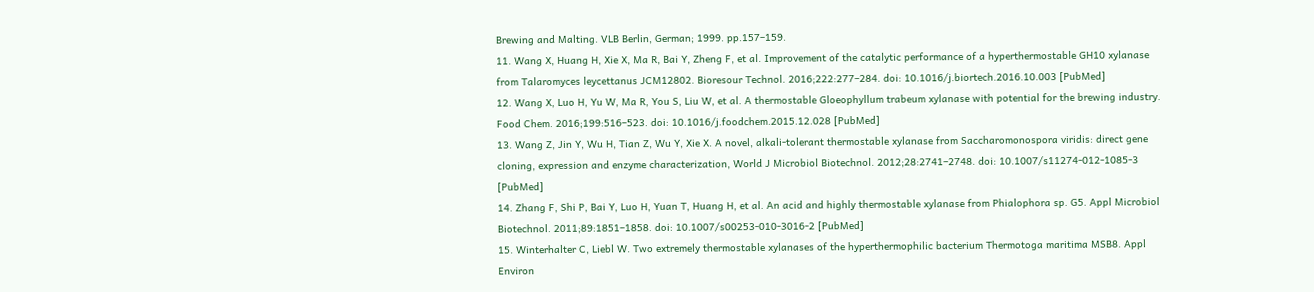Brewing and Malting. VLB Berlin, German; 1999. pp.157–159.
11. Wang X, Huang H, Xie X, Ma R, Bai Y, Zheng F, et al. Improvement of the catalytic performance of a hyperthermostable GH10 xylanase from Talaromyces leycettanus JCM12802. Bioresour Technol. 2016;222:277–284. doi: 10.1016/j.biortech.2016.10.003 [PubMed]
12. Wang X, Luo H, Yu W, Ma R, You S, Liu W, et al. A thermostable Gloeophyllum trabeum xylanase with potential for the brewing industry. Food Chem. 2016;199:516–523. doi: 10.1016/j.foodchem.2015.12.028 [PubMed]
13. Wang Z, Jin Y, Wu H, Tian Z, Wu Y, Xie X. A novel, alkali-tolerant thermostable xylanase from Saccharomonospora viridis: direct gene cloning, expression and enzyme characterization, World J Microbiol Biotechnol. 2012;28:2741–2748. doi: 10.1007/s11274-012-1085-3 [PubMed]
14. Zhang F, Shi P, Bai Y, Luo H, Yuan T, Huang H, et al. An acid and highly thermostable xylanase from Phialophora sp. G5. Appl Microbiol Biotechnol. 2011;89:1851–1858. doi: 10.1007/s00253-010-3016-2 [PubMed]
15. Winterhalter C, Liebl W. Two extremely thermostable xylanases of the hyperthermophilic bacterium Thermotoga maritima MSB8. Appl Environ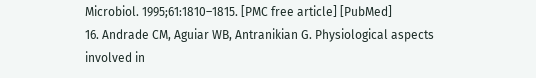Microbiol. 1995;61:1810–1815. [PMC free article] [PubMed]
16. Andrade CM, Aguiar WB, Antranikian G. Physiological aspects involved in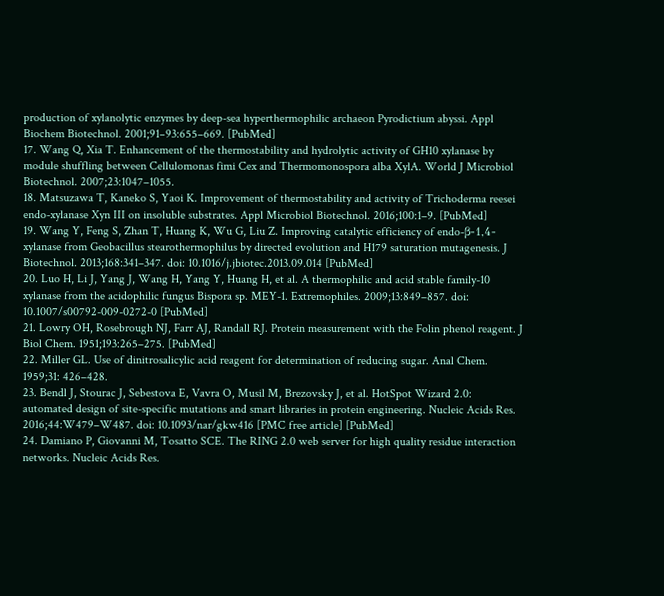production of xylanolytic enzymes by deep-sea hyperthermophilic archaeon Pyrodictium abyssi. Appl Biochem Biotechnol. 2001;91‒93:655–669. [PubMed]
17. Wang Q, Xia T. Enhancement of the thermostability and hydrolytic activity of GH10 xylanase by module shuffling between Cellulomonas fimi Cex and Thermomonospora alba XylA. World J Microbiol Biotechnol. 2007;23:1047–1055.
18. Matsuzawa T, Kaneko S, Yaoi K. Improvement of thermostability and activity of Trichoderma reesei endo-xylanase Xyn III on insoluble substrates. Appl Microbiol Biotechnol. 2016;100:1–9. [PubMed]
19. Wang Y, Feng S, Zhan T, Huang K, Wu G, Liu Z. Improving catalytic efficiency of endo-β-1,4-xylanase from Geobacillus stearothermophilus by directed evolution and H179 saturation mutagenesis. J Biotechnol. 2013;168:341–347. doi: 10.1016/j.jbiotec.2013.09.014 [PubMed]
20. Luo H, Li J, Yang J, Wang H, Yang Y, Huang H, et al. A thermophilic and acid stable family-10 xylanase from the acidophilic fungus Bispora sp. MEY-1. Extremophiles. 2009;13:849–857. doi: 10.1007/s00792-009-0272-0 [PubMed]
21. Lowry OH, Rosebrough NJ, Farr AJ, Randall RJ. Protein measurement with the Folin phenol reagent. J Biol Chem. 1951;193:265–275. [PubMed]
22. Miller GL. Use of dinitrosalicylic acid reagent for determination of reducing sugar. Anal Chem. 1959;31: 426–428.
23. Bendl J, Stourac J, Sebestova E, Vavra O, Musil M, Brezovsky J, et al. HotSpot Wizard 2.0: automated design of site-specific mutations and smart libraries in protein engineering. Nucleic Acids Res. 2016;44:W479–W487. doi: 10.1093/nar/gkw416 [PMC free article] [PubMed]
24. Damiano P, Giovanni M, Tosatto SCE. The RING 2.0 web server for high quality residue interaction networks. Nucleic Acids Res.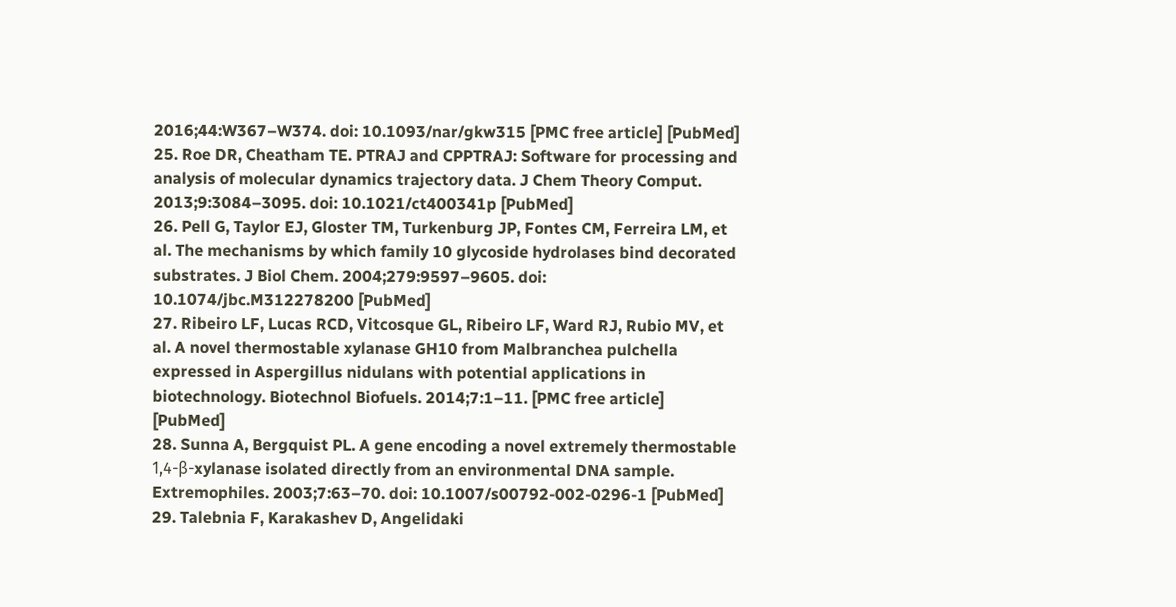2016;44:W367–W374. doi: 10.1093/nar/gkw315 [PMC free article] [PubMed]
25. Roe DR, Cheatham TE. PTRAJ and CPPTRAJ: Software for processing and analysis of molecular dynamics trajectory data. J Chem Theory Comput. 2013;9:3084–3095. doi: 10.1021/ct400341p [PubMed]
26. Pell G, Taylor EJ, Gloster TM, Turkenburg JP, Fontes CM, Ferreira LM, et al. The mechanisms by which family 10 glycoside hydrolases bind decorated substrates. J Biol Chem. 2004;279:9597–9605. doi: 10.1074/jbc.M312278200 [PubMed]
27. Ribeiro LF, Lucas RCD, Vitcosque GL, Ribeiro LF, Ward RJ, Rubio MV, et al. A novel thermostable xylanase GH10 from Malbranchea pulchella expressed in Aspergillus nidulans with potential applications in biotechnology. Biotechnol Biofuels. 2014;7:1–11. [PMC free article] [PubMed]
28. Sunna A, Bergquist PL. A gene encoding a novel extremely thermostable 1,4-β-xylanase isolated directly from an environmental DNA sample. Extremophiles. 2003;7:63–70. doi: 10.1007/s00792-002-0296-1 [PubMed]
29. Talebnia F, Karakashev D, Angelidaki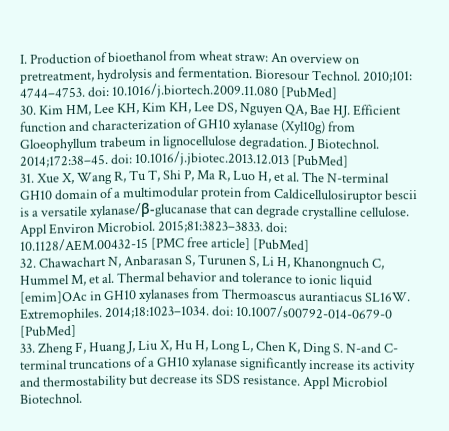I. Production of bioethanol from wheat straw: An overview on pretreatment, hydrolysis and fermentation. Bioresour Technol. 2010;101: 4744–4753. doi: 10.1016/j.biortech.2009.11.080 [PubMed]
30. Kim HM, Lee KH, Kim KH, Lee DS, Nguyen QA, Bae HJ. Efficient function and characterization of GH10 xylanase (Xyl10g) from Gloeophyllum trabeum in lignocellulose degradation. J Biotechnol. 2014;172:38–45. doi: 10.1016/j.jbiotec.2013.12.013 [PubMed]
31. Xue X, Wang R, Tu T, Shi P, Ma R, Luo H, et al. The N-terminal GH10 domain of a multimodular protein from Caldicellulosiruptor bescii is a versatile xylanase/β-glucanase that can degrade crystalline cellulose. Appl Environ Microbiol. 2015;81:3823–3833. doi: 10.1128/AEM.00432-15 [PMC free article] [PubMed]
32. Chawachart N, Anbarasan S, Turunen S, Li H, Khanongnuch C, Hummel M, et al. Thermal behavior and tolerance to ionic liquid [emim]OAc in GH10 xylanases from Thermoascus aurantiacus SL16W. Extremophiles. 2014;18:1023–1034. doi: 10.1007/s00792-014-0679-0 [PubMed]
33. Zheng F, Huang J, Liu X, Hu H, Long L, Chen K, Ding S. N-and C-terminal truncations of a GH10 xylanase significantly increase its activity and thermostability but decrease its SDS resistance. Appl Microbiol Biotechnol.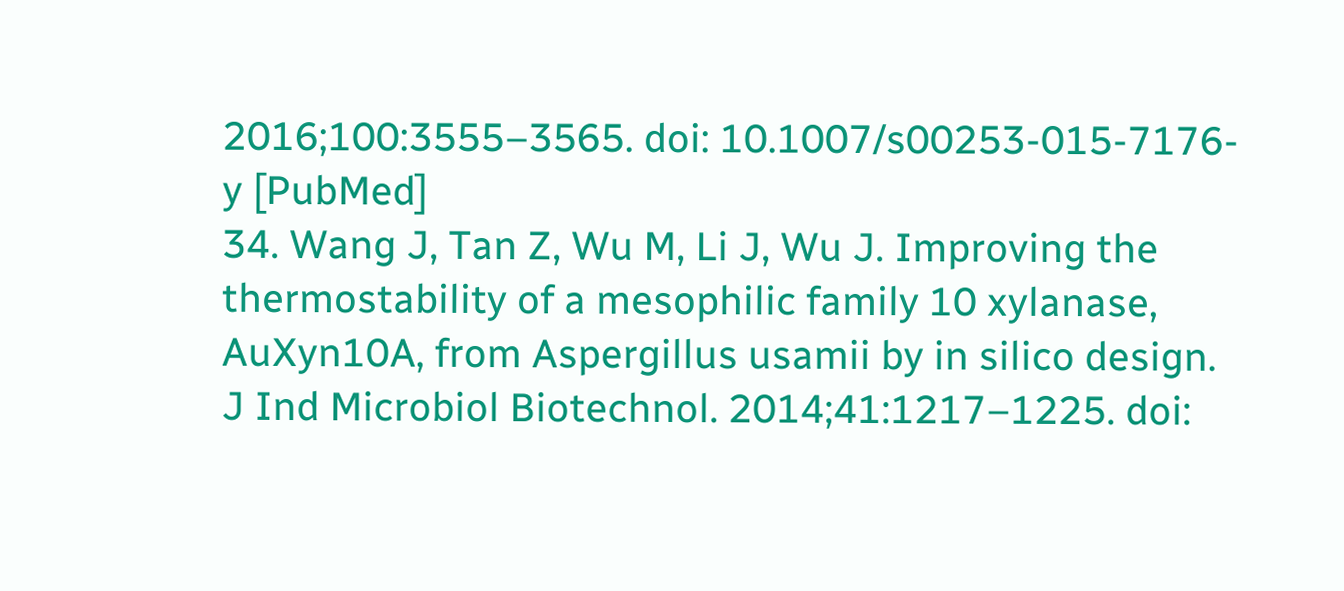2016;100:3555–3565. doi: 10.1007/s00253-015-7176-y [PubMed]
34. Wang J, Tan Z, Wu M, Li J, Wu J. Improving the thermostability of a mesophilic family 10 xylanase, AuXyn10A, from Aspergillus usamii by in silico design. J Ind Microbiol Biotechnol. 2014;41:1217–1225. doi: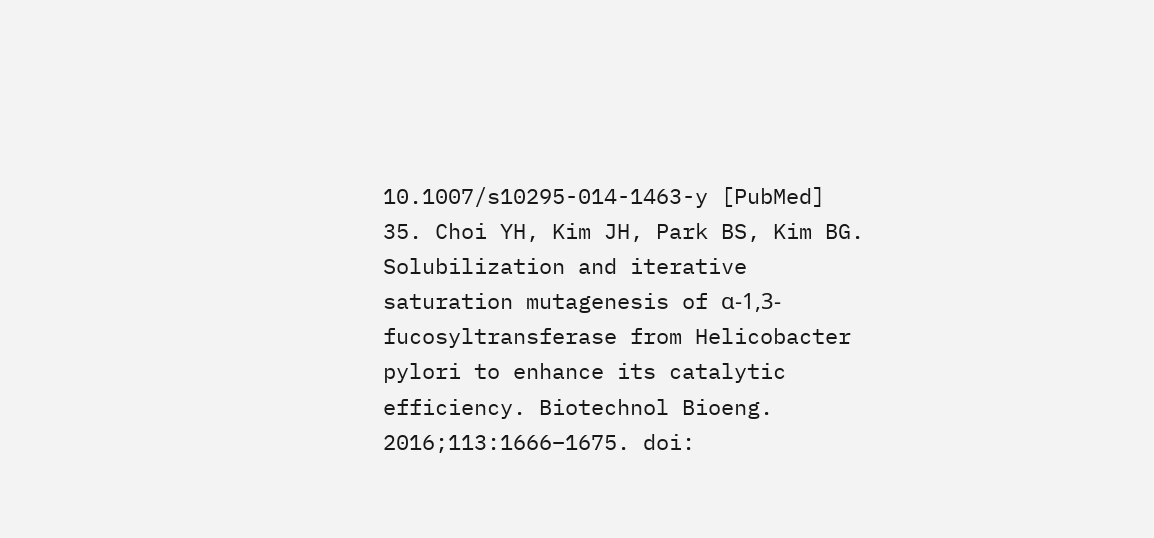10.1007/s10295-014-1463-y [PubMed]
35. Choi YH, Kim JH, Park BS, Kim BG. Solubilization and iterative saturation mutagenesis of α-1,3-fucosyltransferase from Helicobacter pylori to enhance its catalytic efficiency. Biotechnol Bioeng. 2016;113:1666–1675. doi: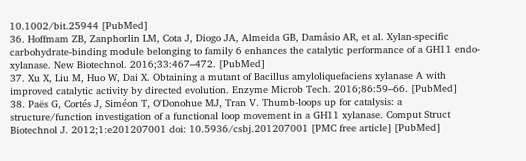10.1002/bit.25944 [PubMed]
36. Hoffmam ZB, Zanphorlin LM, Cota J, Diogo JA, Almeida GB, Damásio AR, et al. Xylan-specific carbohydrate-binding module belonging to family 6 enhances the catalytic performance of a GH11 endo-xylanase. New Biotechnol. 2016;33:467–472. [PubMed]
37. Xu X, Liu M, Huo W, Dai X. Obtaining a mutant of Bacillus amyloliquefaciens xylanase A with improved catalytic activity by directed evolution. Enzyme Microb Tech. 2016;86:59–66. [PubMed]
38. Paës G, Cortés J, Siméon T, O'Donohue MJ, Tran V. Thumb-loops up for catalysis: a structure/function investigation of a functional loop movement in a GH11 xylanase. Comput Struct Biotechnol J. 2012;1:e201207001 doi: 10.5936/csbj.201207001 [PMC free article] [PubMed]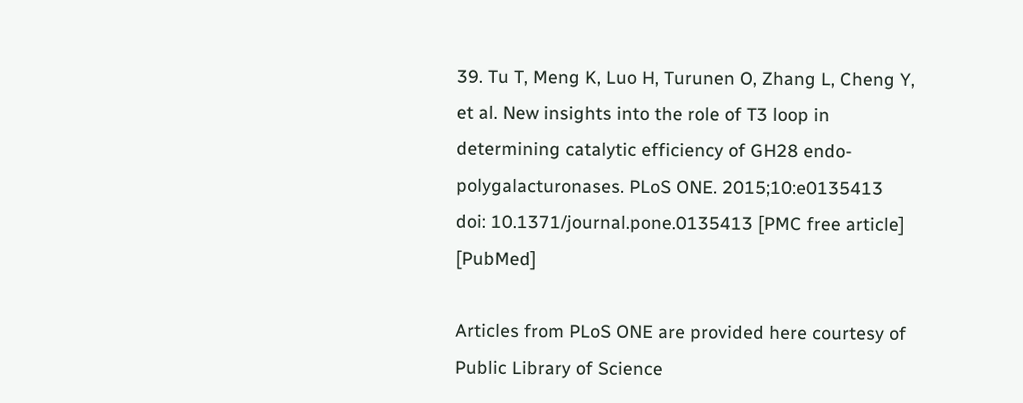39. Tu T, Meng K, Luo H, Turunen O, Zhang L, Cheng Y, et al. New insights into the role of T3 loop in determining catalytic efficiency of GH28 endo-polygalacturonases. PLoS ONE. 2015;10:e0135413 doi: 10.1371/journal.pone.0135413 [PMC free article] [PubMed]

Articles from PLoS ONE are provided here courtesy of Public Library of Science